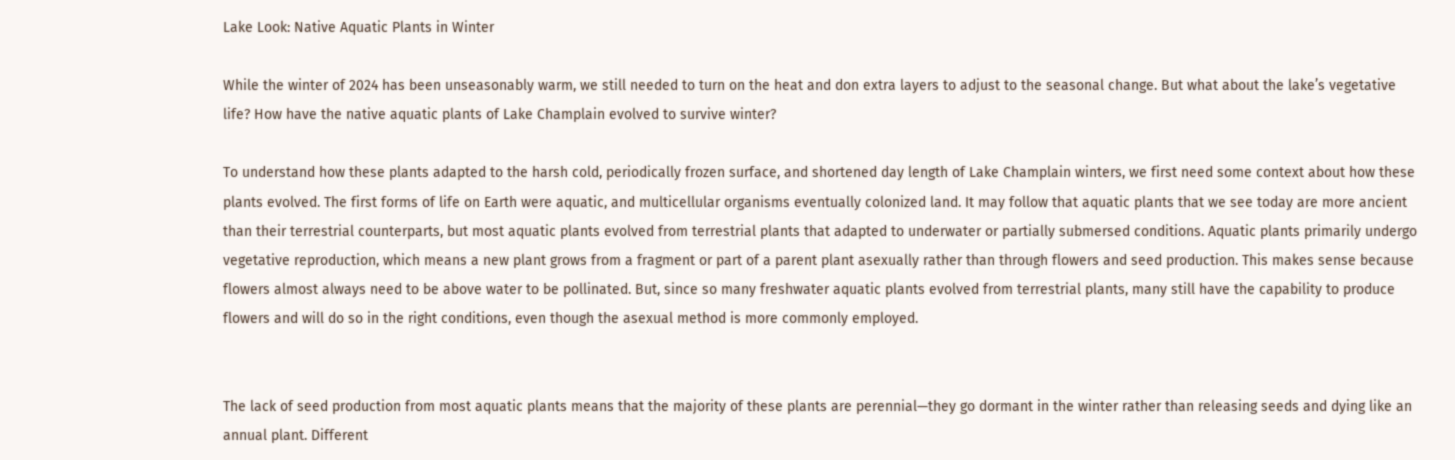Lake Look: Native Aquatic Plants in Winter

While the winter of 2024 has been unseasonably warm, we still needed to turn on the heat and don extra layers to adjust to the seasonal change. But what about the lake’s vegetative life? How have the native aquatic plants of Lake Champlain evolved to survive winter?

To understand how these plants adapted to the harsh cold, periodically frozen surface, and shortened day length of Lake Champlain winters, we first need some context about how these plants evolved. The first forms of life on Earth were aquatic, and multicellular organisms eventually colonized land. It may follow that aquatic plants that we see today are more ancient than their terrestrial counterparts, but most aquatic plants evolved from terrestrial plants that adapted to underwater or partially submersed conditions. Aquatic plants primarily undergo vegetative reproduction, which means a new plant grows from a fragment or part of a parent plant asexually rather than through flowers and seed production. This makes sense because flowers almost always need to be above water to be pollinated. But, since so many freshwater aquatic plants evolved from terrestrial plants, many still have the capability to produce flowers and will do so in the right conditions, even though the asexual method is more commonly employed.


The lack of seed production from most aquatic plants means that the majority of these plants are perennial—they go dormant in the winter rather than releasing seeds and dying like an annual plant. Different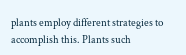plants employ different strategies to accomplish this. Plants such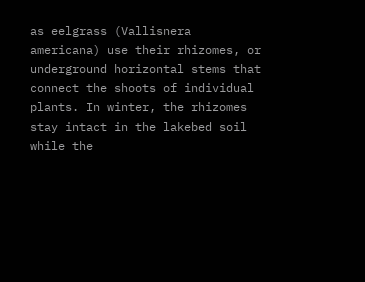as eelgrass (Vallisnera americana) use their rhizomes, or underground horizontal stems that connect the shoots of individual plants. In winter, the rhizomes stay intact in the lakebed soil while the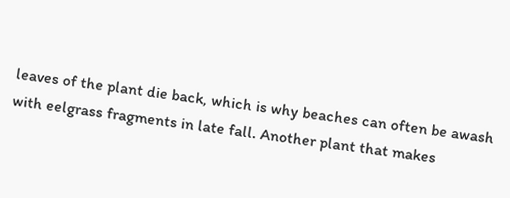leaves of the plant die back, which is why beaches can often be awash with eelgrass fragments in late fall. Another plant that makes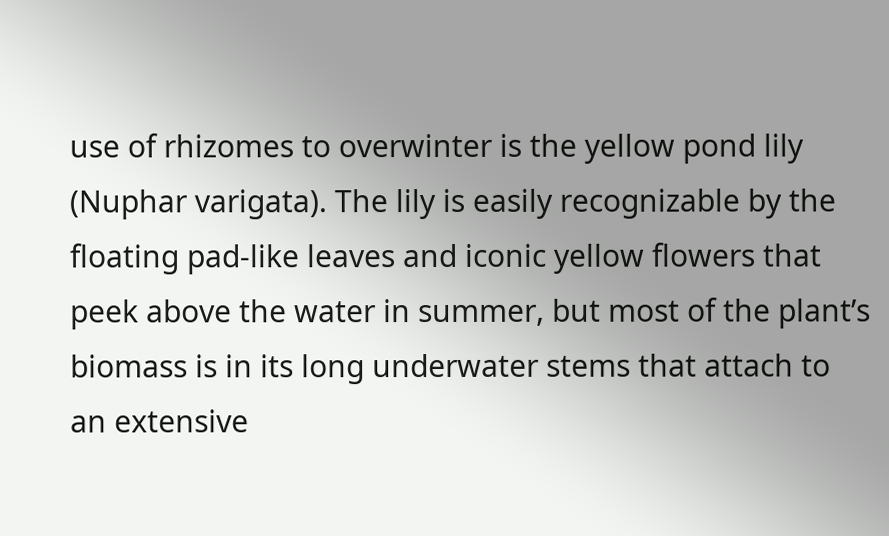use of rhizomes to overwinter is the yellow pond lily (Nuphar varigata). The lily is easily recognizable by the floating pad-like leaves and iconic yellow flowers that peek above the water in summer, but most of the plant’s biomass is in its long underwater stems that attach to an extensive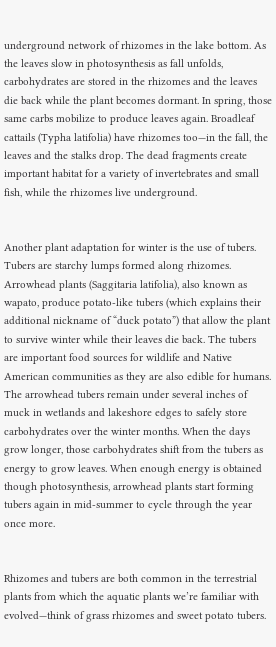underground network of rhizomes in the lake bottom. As the leaves slow in photosynthesis as fall unfolds, carbohydrates are stored in the rhizomes and the leaves die back while the plant becomes dormant. In spring, those same carbs mobilize to produce leaves again. Broadleaf cattails (Typha latifolia) have rhizomes too—in the fall, the leaves and the stalks drop. The dead fragments create important habitat for a variety of invertebrates and small fish, while the rhizomes live underground.


Another plant adaptation for winter is the use of tubers. Tubers are starchy lumps formed along rhizomes. Arrowhead plants (Saggitaria latifolia), also known as wapato, produce potato-like tubers (which explains their additional nickname of “duck potato”) that allow the plant to survive winter while their leaves die back. The tubers are important food sources for wildlife and Native American communities as they are also edible for humans. The arrowhead tubers remain under several inches of muck in wetlands and lakeshore edges to safely store carbohydrates over the winter months. When the days grow longer, those carbohydrates shift from the tubers as energy to grow leaves. When enough energy is obtained though photosynthesis, arrowhead plants start forming tubers again in mid-summer to cycle through the year once more.


Rhizomes and tubers are both common in the terrestrial plants from which the aquatic plants we’re familiar with evolved—think of grass rhizomes and sweet potato tubers.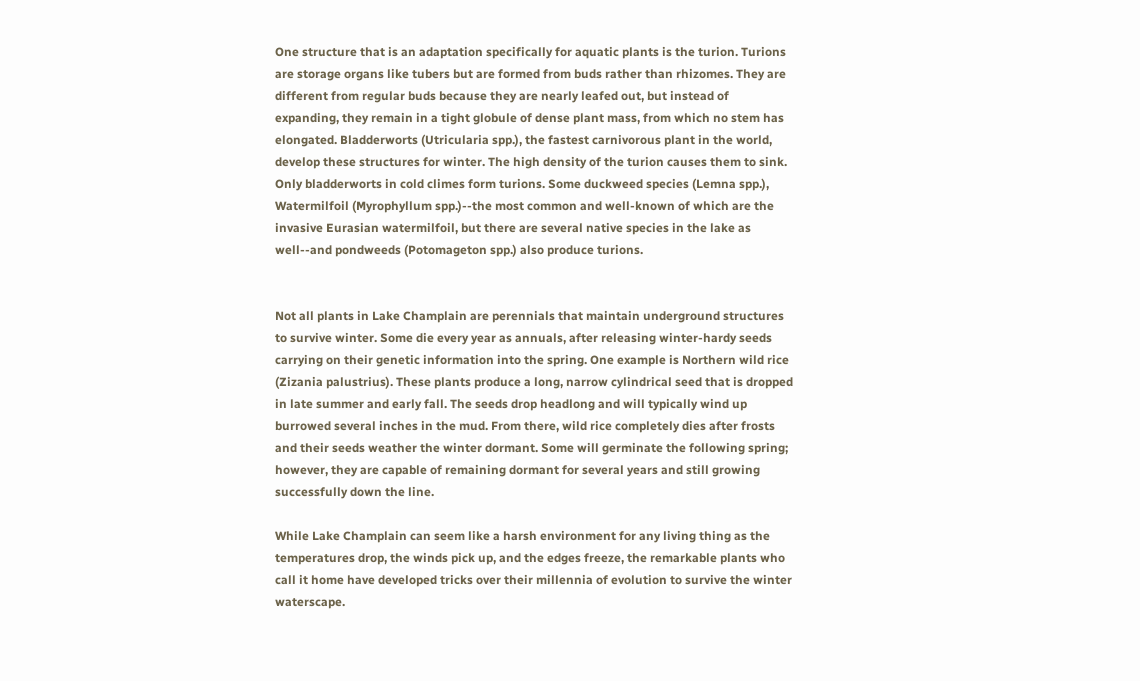One structure that is an adaptation specifically for aquatic plants is the turion. Turions are storage organs like tubers but are formed from buds rather than rhizomes. They are different from regular buds because they are nearly leafed out, but instead of expanding, they remain in a tight globule of dense plant mass, from which no stem has elongated. Bladderworts (Utricularia spp.), the fastest carnivorous plant in the world, develop these structures for winter. The high density of the turion causes them to sink. Only bladderworts in cold climes form turions. Some duckweed species (Lemna spp.), Watermilfoil (Myrophyllum spp.)--the most common and well-known of which are the invasive Eurasian watermilfoil, but there are several native species in the lake as well--and pondweeds (Potomageton spp.) also produce turions.


Not all plants in Lake Champlain are perennials that maintain underground structures to survive winter. Some die every year as annuals, after releasing winter-hardy seeds carrying on their genetic information into the spring. One example is Northern wild rice (Zizania palustrius). These plants produce a long, narrow cylindrical seed that is dropped in late summer and early fall. The seeds drop headlong and will typically wind up burrowed several inches in the mud. From there, wild rice completely dies after frosts and their seeds weather the winter dormant. Some will germinate the following spring; however, they are capable of remaining dormant for several years and still growing successfully down the line.

While Lake Champlain can seem like a harsh environment for any living thing as the temperatures drop, the winds pick up, and the edges freeze, the remarkable plants who call it home have developed tricks over their millennia of evolution to survive the winter waterscape.